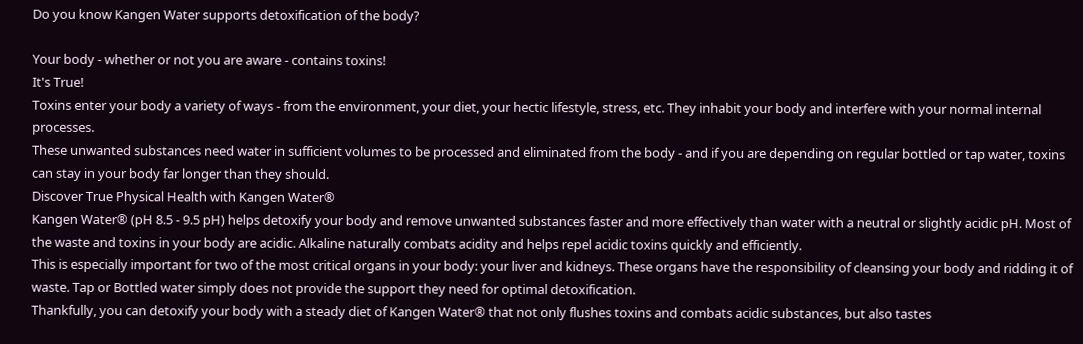Do you know Kangen Water supports detoxification of the body?

Your body - whether or not you are aware - contains toxins!
It's True!
Toxins enter your body a variety of ways - from the environment, your diet, your hectic lifestyle, stress, etc. They inhabit your body and interfere with your normal internal processes.
These unwanted substances need water in sufficient volumes to be processed and eliminated from the body - and if you are depending on regular bottled or tap water, toxins can stay in your body far longer than they should.
Discover True Physical Health with Kangen Water®
Kangen Water® (pH 8.5 - 9.5 pH) helps detoxify your body and remove unwanted substances faster and more effectively than water with a neutral or slightly acidic pH. Most of the waste and toxins in your body are acidic. Alkaline naturally combats acidity and helps repel acidic toxins quickly and efficiently.
This is especially important for two of the most critical organs in your body: your liver and kidneys. These organs have the responsibility of cleansing your body and ridding it of waste. Tap or Bottled water simply does not provide the support they need for optimal detoxification.
Thankfully, you can detoxify your body with a steady diet of Kangen Water® that not only flushes toxins and combats acidic substances, but also tastes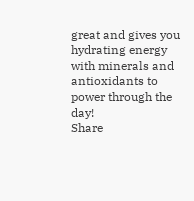great and gives you hydrating energy with minerals and antioxidants to power through the day!
Share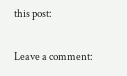this post:

Leave a comment: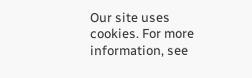Our site uses cookies. For more information, see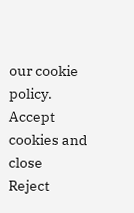our cookie policy. Accept cookies and close
Reject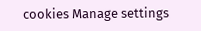cookies Manage settings